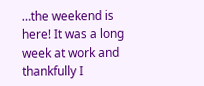…the weekend is here! It was a long week at work and thankfully I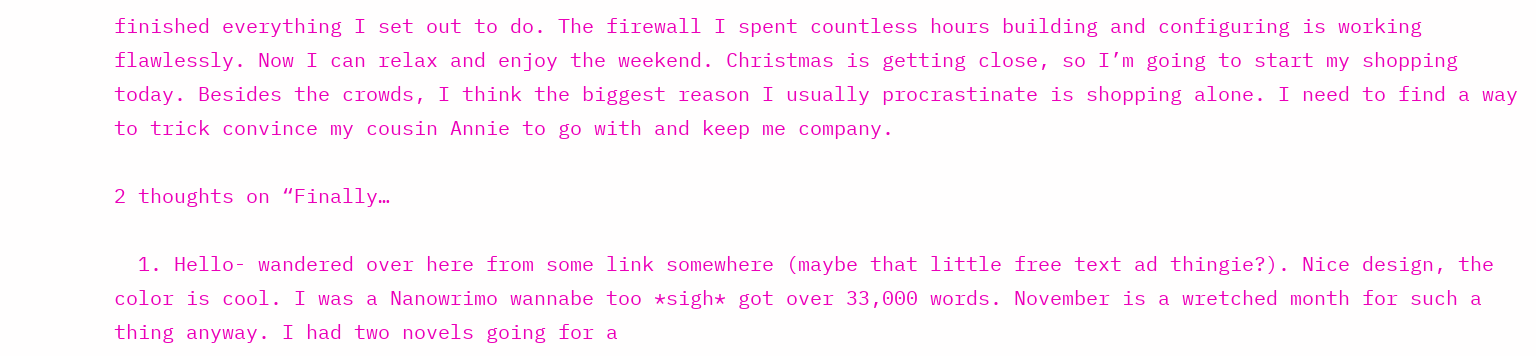finished everything I set out to do. The firewall I spent countless hours building and configuring is working flawlessly. Now I can relax and enjoy the weekend. Christmas is getting close, so I’m going to start my shopping today. Besides the crowds, I think the biggest reason I usually procrastinate is shopping alone. I need to find a way to trick convince my cousin Annie to go with and keep me company.

2 thoughts on “Finally…

  1. Hello- wandered over here from some link somewhere (maybe that little free text ad thingie?). Nice design, the color is cool. I was a Nanowrimo wannabe too *sigh* got over 33,000 words. November is a wretched month for such a thing anyway. I had two novels going for a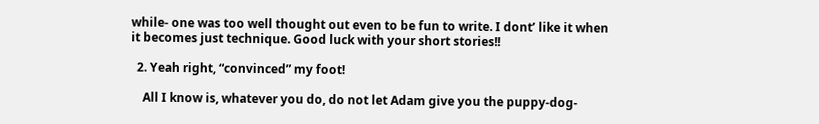while- one was too well thought out even to be fun to write. I dont’ like it when it becomes just technique. Good luck with your short stories!!

  2. Yeah right, “convinced” my foot!

    All I know is, whatever you do, do not let Adam give you the puppy-dog-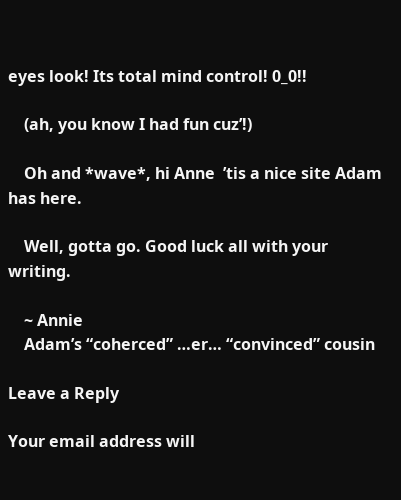eyes look! Its total mind control! 0_0!!

    (ah, you know I had fun cuz’!)

    Oh and *wave*, hi Anne  ’tis a nice site Adam has here.

    Well, gotta go. Good luck all with your writing.

    ~ Annie
    Adam’s “coherced” …er… “convinced” cousin

Leave a Reply

Your email address will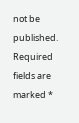not be published. Required fields are marked *